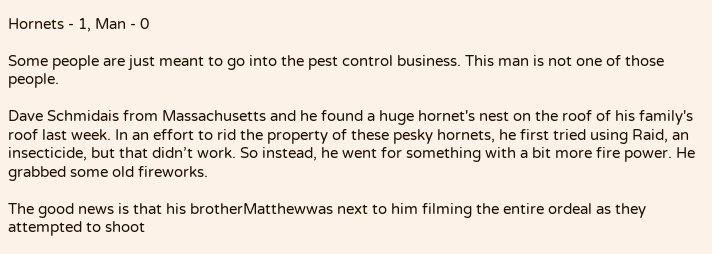Hornets - 1, Man - 0

Some people are just meant to go into the pest control business. This man is not one of those people.

Dave Schmidais from Massachusetts and he found a huge hornet's nest on the roof of his family's roof last week. In an effort to rid the property of these pesky hornets, he first tried using Raid, an insecticide, but that didn’t work. So instead, he went for something with a bit more fire power. He grabbed some old fireworks.

The good news is that his brotherMatthewwas next to him filming the entire ordeal as they attempted to shoot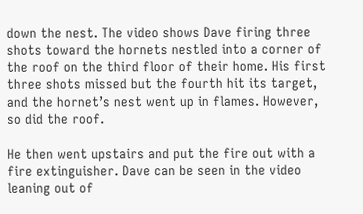down the nest. The video shows Dave firing three shots toward the hornets nestled into a corner of the roof on the third floor of their home. His first three shots missed but the fourth hit its target, and the hornet’s nest went up in flames. However, so did the roof.

He then went upstairs and put the fire out with a fire extinguisher. Dave can be seen in the video leaning out of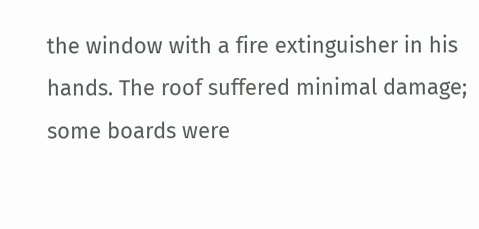the window with a fire extinguisher in his hands. The roof suffered minimal damage; some boards were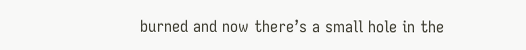burned and now there’s a small hole in the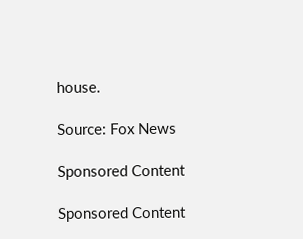house.

Source: Fox News

Sponsored Content

Sponsored Content